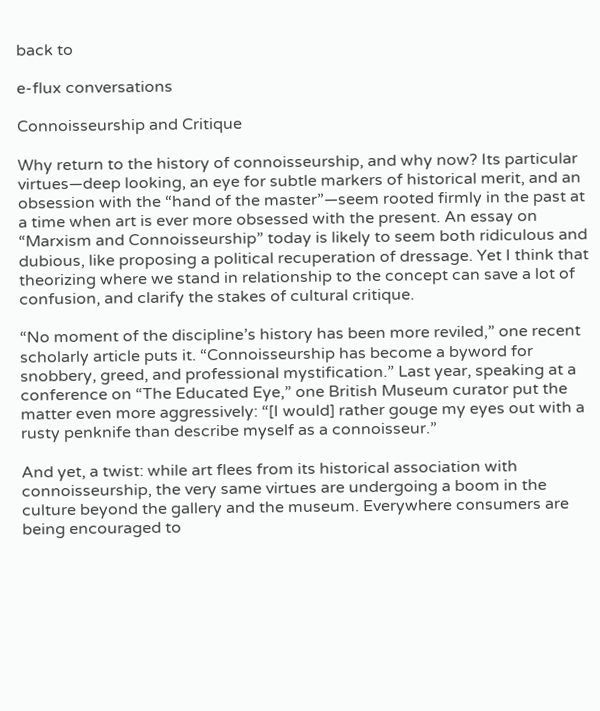back to

e-flux conversations

Connoisseurship and Critique

Why return to the history of connoisseurship, and why now? Its particular virtues—deep looking, an eye for subtle markers of historical merit, and an obsession with the “hand of the master”—seem rooted firmly in the past at a time when art is ever more obsessed with the present. An essay on “Marxism and Connoisseurship” today is likely to seem both ridiculous and dubious, like proposing a political recuperation of dressage. Yet I think that theorizing where we stand in relationship to the concept can save a lot of confusion, and clarify the stakes of cultural critique.

“No moment of the discipline’s history has been more reviled,” one recent scholarly article puts it. “Connoisseurship has become a byword for snobbery, greed, and professional mystification.” Last year, speaking at a conference on “The Educated Eye,” one British Museum curator put the matter even more aggressively: “[I would] rather gouge my eyes out with a rusty penknife than describe myself as a connoisseur.”

And yet, a twist: while art flees from its historical association with connoisseurship, the very same virtues are undergoing a boom in the culture beyond the gallery and the museum. Everywhere consumers are being encouraged to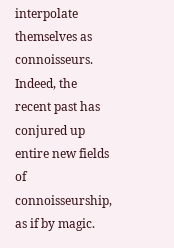interpolate themselves as connoisseurs. Indeed, the recent past has conjured up entire new fields of connoisseurship, as if by magic.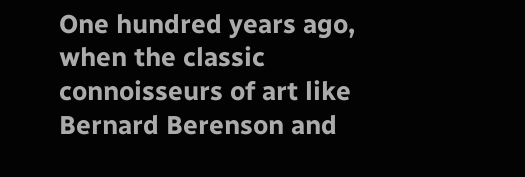One hundred years ago, when the classic connoisseurs of art like Bernard Berenson and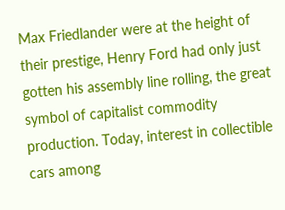Max Friedlander were at the height of their prestige, Henry Ford had only just gotten his assembly line rolling, the great symbol of capitalist commodity production. Today, interest in collectible cars among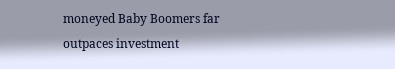moneyed Baby Boomers far outpaces investment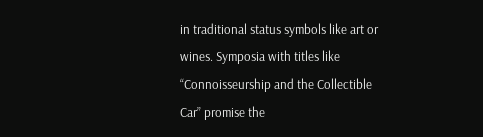in traditional status symbols like art or wines. Symposia with titles like “Connoisseurship and the Collectible Car” promise the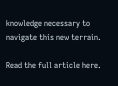knowledge necessary to navigate this new terrain.

Read the full article here.